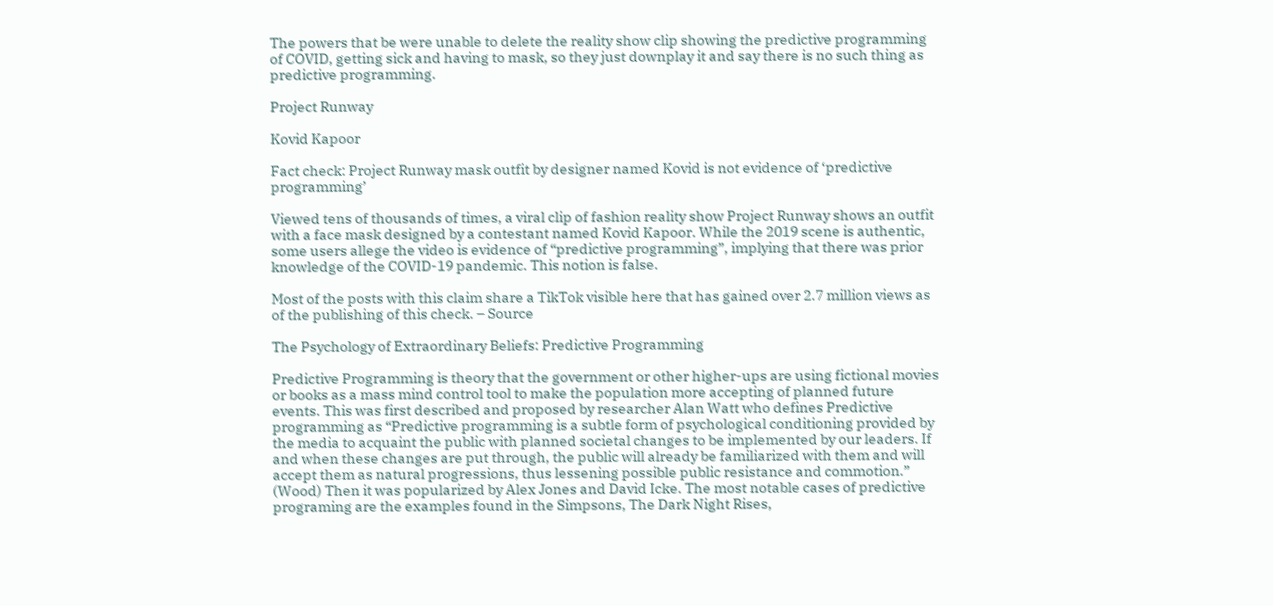The powers that be were unable to delete the reality show clip showing the predictive programming of COVID, getting sick and having to mask, so they just downplay it and say there is no such thing as predictive programming.

Project Runway

Kovid Kapoor

Fact check: Project Runway mask outfit by designer named Kovid is not evidence of ‘predictive programming’

Viewed tens of thousands of times, a viral clip of fashion reality show Project Runway shows an outfit with a face mask designed by a contestant named Kovid Kapoor. While the 2019 scene is authentic, some users allege the video is evidence of “predictive programming”, implying that there was prior knowledge of the COVID-19 pandemic. This notion is false.

Most of the posts with this claim share a TikTok visible here that has gained over 2.7 million views as of the publishing of this check. – Source

The Psychology of Extraordinary Beliefs: Predictive Programming

Predictive Programming is theory that the government or other higher-ups are using fictional movies or books as a mass mind control tool to make the population more accepting of planned future events. This was first described and proposed by researcher Alan Watt who defines Predictive programming as “Predictive programming is a subtle form of psychological conditioning provided by the media to acquaint the public with planned societal changes to be implemented by our leaders. If and when these changes are put through, the public will already be familiarized with them and will accept them as natural progressions, thus lessening possible public resistance and commotion.” (Wood) Then it was popularized by Alex Jones and David Icke. The most notable cases of predictive programing are the examples found in the Simpsons, The Dark Night Rises,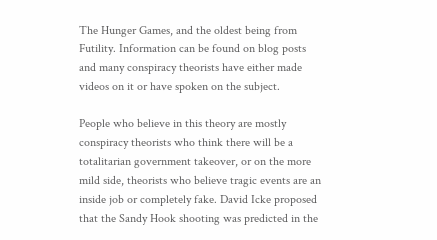The Hunger Games, and the oldest being from Futility. Information can be found on blog posts and many conspiracy theorists have either made videos on it or have spoken on the subject.

People who believe in this theory are mostly conspiracy theorists who think there will be a totalitarian government takeover, or on the more mild side, theorists who believe tragic events are an inside job or completely fake. David Icke proposed that the Sandy Hook shooting was predicted in the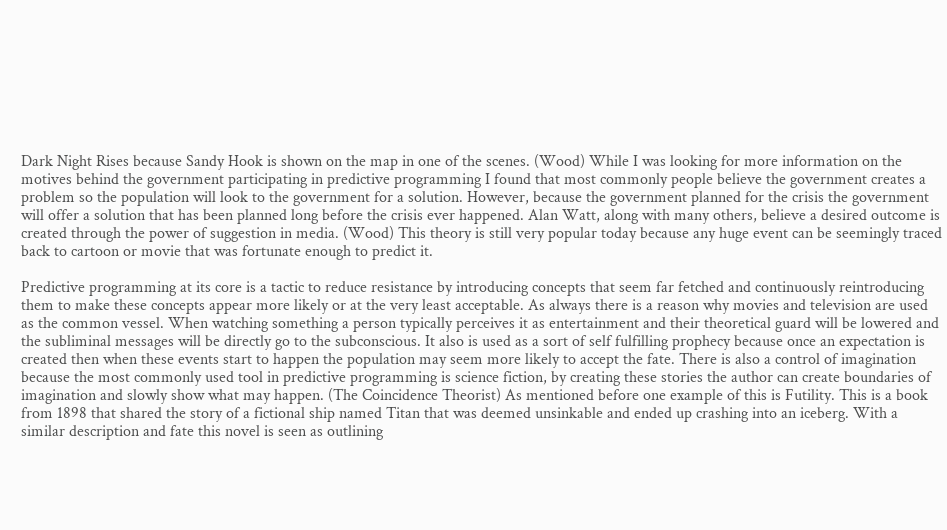Dark Night Rises because Sandy Hook is shown on the map in one of the scenes. (Wood) While I was looking for more information on the motives behind the government participating in predictive programming I found that most commonly people believe the government creates a problem so the population will look to the government for a solution. However, because the government planned for the crisis the government will offer a solution that has been planned long before the crisis ever happened. Alan Watt, along with many others, believe a desired outcome is created through the power of suggestion in media. (Wood) This theory is still very popular today because any huge event can be seemingly traced back to cartoon or movie that was fortunate enough to predict it.

Predictive programming at its core is a tactic to reduce resistance by introducing concepts that seem far fetched and continuously reintroducing them to make these concepts appear more likely or at the very least acceptable. As always there is a reason why movies and television are used as the common vessel. When watching something a person typically perceives it as entertainment and their theoretical guard will be lowered and the subliminal messages will be directly go to the subconscious. It also is used as a sort of self fulfilling prophecy because once an expectation is created then when these events start to happen the population may seem more likely to accept the fate. There is also a control of imagination because the most commonly used tool in predictive programming is science fiction, by creating these stories the author can create boundaries of imagination and slowly show what may happen. (The Coincidence Theorist) As mentioned before one example of this is Futility. This is a book from 1898 that shared the story of a fictional ship named Titan that was deemed unsinkable and ended up crashing into an iceberg. With a similar description and fate this novel is seen as outlining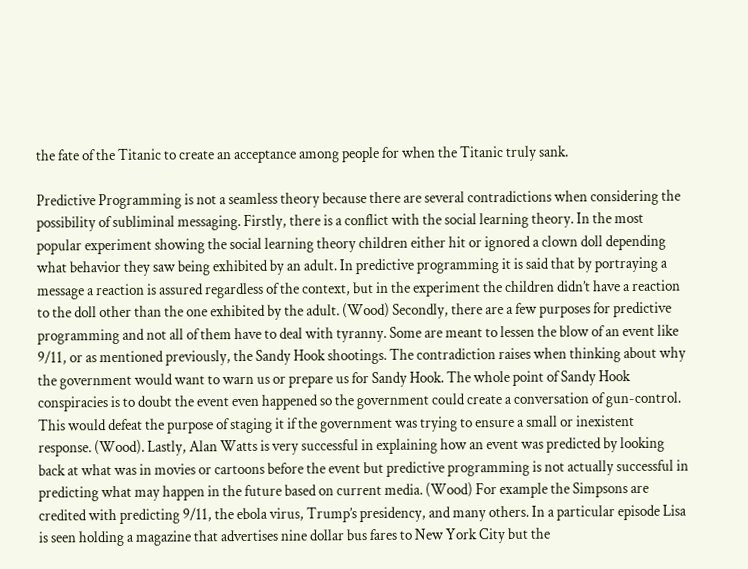the fate of the Titanic to create an acceptance among people for when the Titanic truly sank.

Predictive Programming is not a seamless theory because there are several contradictions when considering the possibility of subliminal messaging. Firstly, there is a conflict with the social learning theory. In the most popular experiment showing the social learning theory children either hit or ignored a clown doll depending what behavior they saw being exhibited by an adult. In predictive programming it is said that by portraying a message a reaction is assured regardless of the context, but in the experiment the children didn’t have a reaction to the doll other than the one exhibited by the adult. (Wood) Secondly, there are a few purposes for predictive programming and not all of them have to deal with tyranny. Some are meant to lessen the blow of an event like 9/11, or as mentioned previously, the Sandy Hook shootings. The contradiction raises when thinking about why the government would want to warn us or prepare us for Sandy Hook. The whole point of Sandy Hook conspiracies is to doubt the event even happened so the government could create a conversation of gun-control. This would defeat the purpose of staging it if the government was trying to ensure a small or inexistent response. (Wood). Lastly, Alan Watts is very successful in explaining how an event was predicted by looking back at what was in movies or cartoons before the event but predictive programming is not actually successful in predicting what may happen in the future based on current media. (Wood) For example the Simpsons are credited with predicting 9/11, the ebola virus, Trump’s presidency, and many others. In a particular episode Lisa is seen holding a magazine that advertises nine dollar bus fares to New York City but the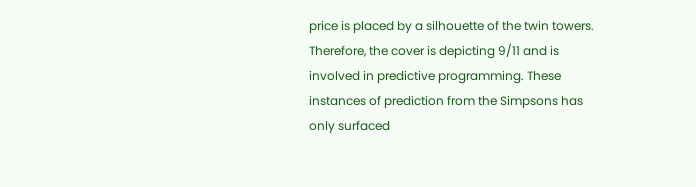price is placed by a silhouette of the twin towers. Therefore, the cover is depicting 9/11 and is involved in predictive programming. These instances of prediction from the Simpsons has only surfaced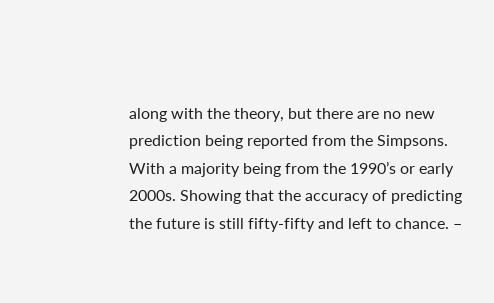along with the theory, but there are no new prediction being reported from the Simpsons. With a majority being from the 1990’s or early 2000s. Showing that the accuracy of predicting the future is still fifty-fifty and left to chance. –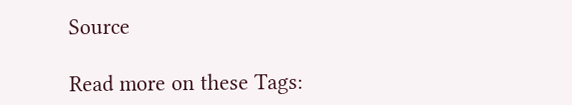Source

Read more on these Tags: